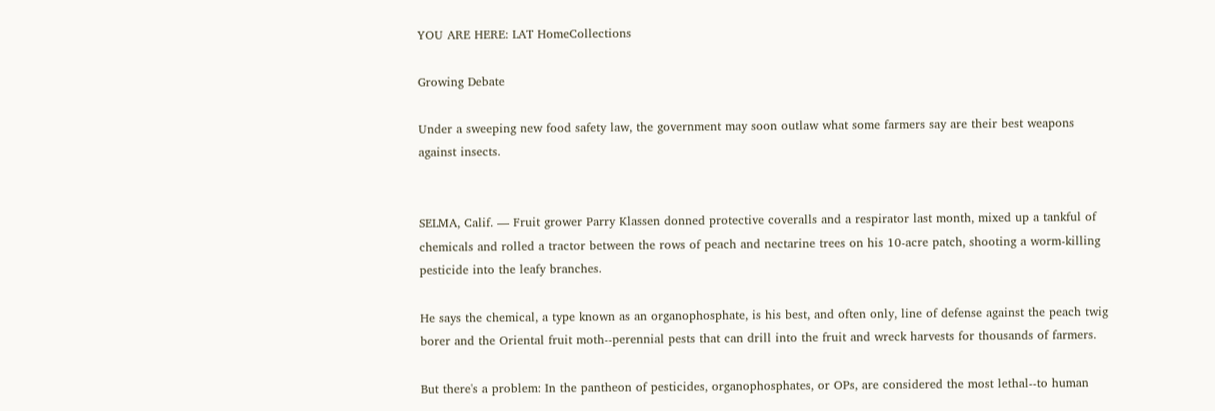YOU ARE HERE: LAT HomeCollections

Growing Debate

Under a sweeping new food safety law, the government may soon outlaw what some farmers say are their best weapons against insects.


SELMA, Calif. — Fruit grower Parry Klassen donned protective coveralls and a respirator last month, mixed up a tankful of chemicals and rolled a tractor between the rows of peach and nectarine trees on his 10-acre patch, shooting a worm-killing pesticide into the leafy branches.

He says the chemical, a type known as an organophosphate, is his best, and often only, line of defense against the peach twig borer and the Oriental fruit moth--perennial pests that can drill into the fruit and wreck harvests for thousands of farmers.

But there's a problem: In the pantheon of pesticides, organophosphates, or OPs, are considered the most lethal--to human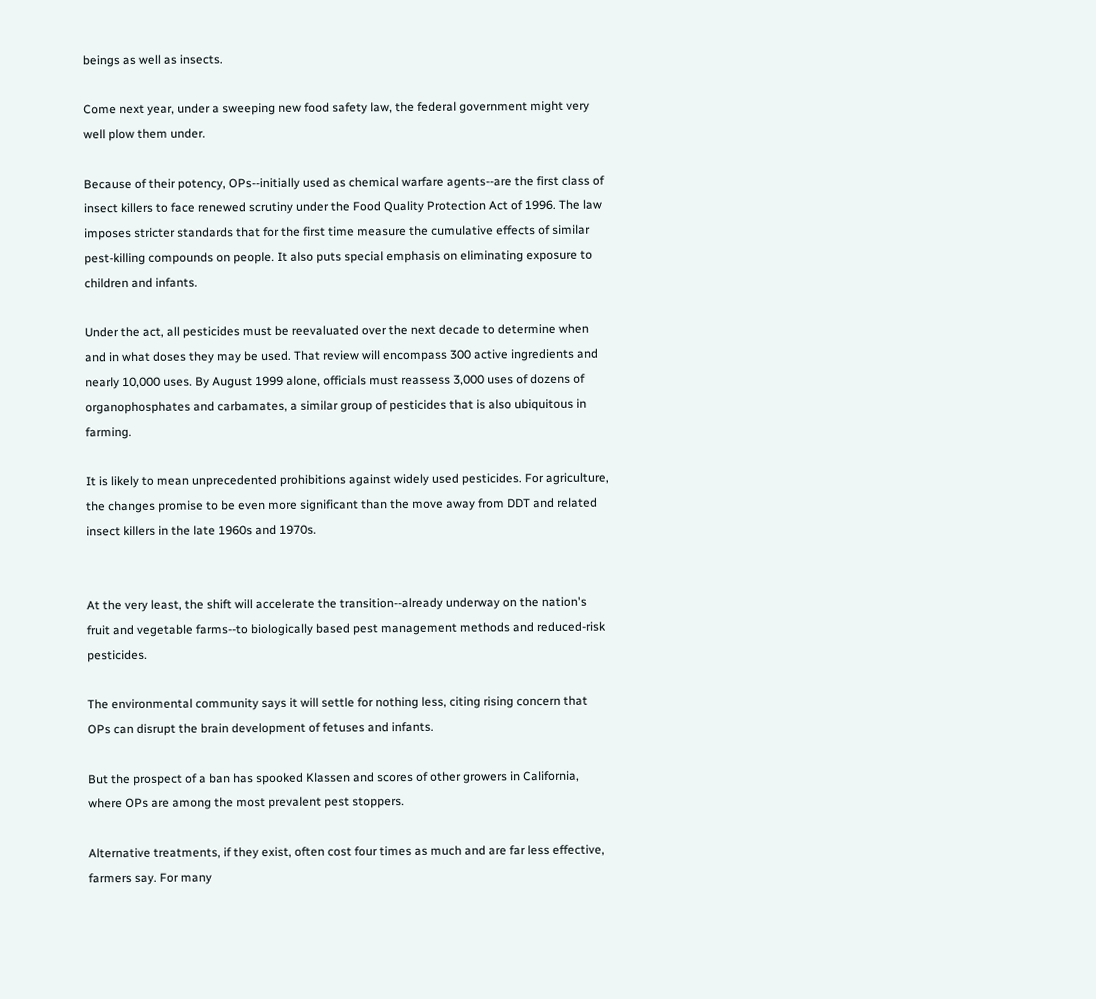beings as well as insects.

Come next year, under a sweeping new food safety law, the federal government might very well plow them under.

Because of their potency, OPs--initially used as chemical warfare agents--are the first class of insect killers to face renewed scrutiny under the Food Quality Protection Act of 1996. The law imposes stricter standards that for the first time measure the cumulative effects of similar pest-killing compounds on people. It also puts special emphasis on eliminating exposure to children and infants.

Under the act, all pesticides must be reevaluated over the next decade to determine when and in what doses they may be used. That review will encompass 300 active ingredients and nearly 10,000 uses. By August 1999 alone, officials must reassess 3,000 uses of dozens of organophosphates and carbamates, a similar group of pesticides that is also ubiquitous in farming.

It is likely to mean unprecedented prohibitions against widely used pesticides. For agriculture, the changes promise to be even more significant than the move away from DDT and related insect killers in the late 1960s and 1970s.


At the very least, the shift will accelerate the transition--already underway on the nation's fruit and vegetable farms--to biologically based pest management methods and reduced-risk pesticides.

The environmental community says it will settle for nothing less, citing rising concern that OPs can disrupt the brain development of fetuses and infants.

But the prospect of a ban has spooked Klassen and scores of other growers in California, where OPs are among the most prevalent pest stoppers.

Alternative treatments, if they exist, often cost four times as much and are far less effective, farmers say. For many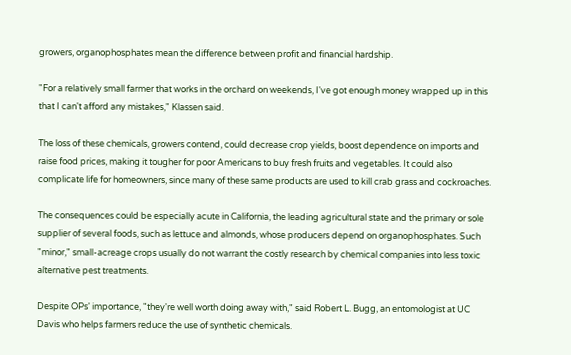growers, organophosphates mean the difference between profit and financial hardship.

"For a relatively small farmer that works in the orchard on weekends, I've got enough money wrapped up in this that I can't afford any mistakes," Klassen said.

The loss of these chemicals, growers contend, could decrease crop yields, boost dependence on imports and raise food prices, making it tougher for poor Americans to buy fresh fruits and vegetables. It could also complicate life for homeowners, since many of these same products are used to kill crab grass and cockroaches.

The consequences could be especially acute in California, the leading agricultural state and the primary or sole supplier of several foods, such as lettuce and almonds, whose producers depend on organophosphates. Such "minor," small-acreage crops usually do not warrant the costly research by chemical companies into less toxic alternative pest treatments.

Despite OPs' importance, "they're well worth doing away with," said Robert L. Bugg, an entomologist at UC Davis who helps farmers reduce the use of synthetic chemicals.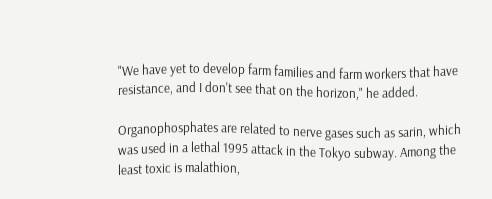"We have yet to develop farm families and farm workers that have resistance, and I don't see that on the horizon," he added.

Organophosphates are related to nerve gases such as sarin, which was used in a lethal 1995 attack in the Tokyo subway. Among the least toxic is malathion,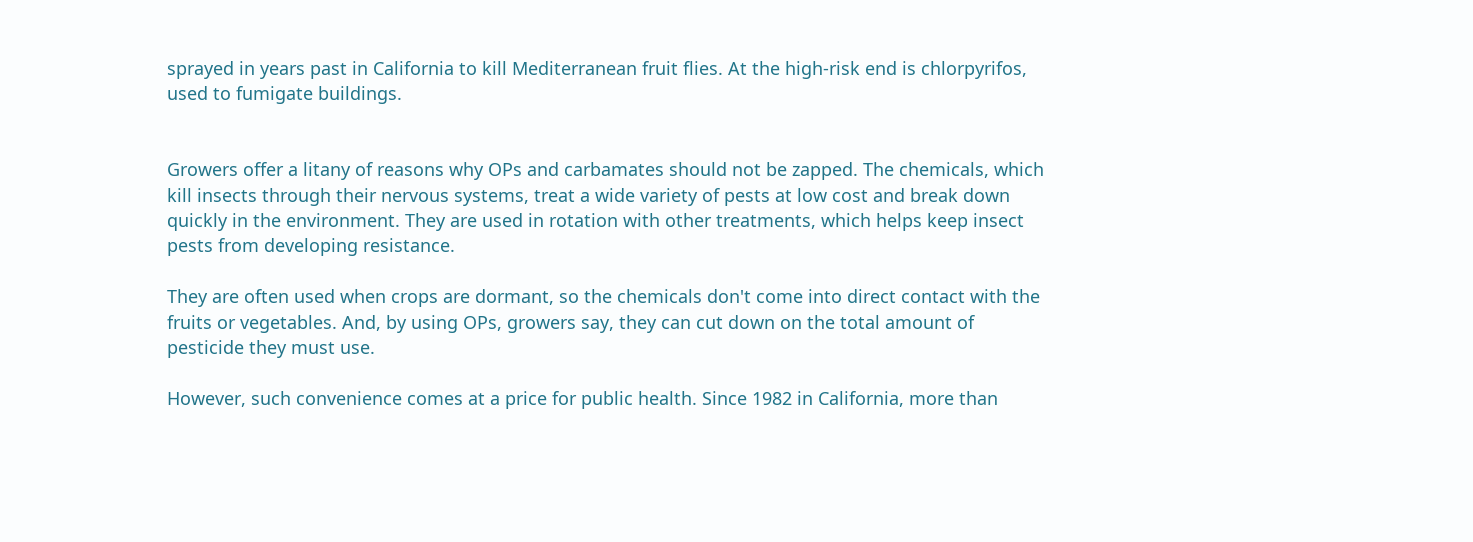sprayed in years past in California to kill Mediterranean fruit flies. At the high-risk end is chlorpyrifos, used to fumigate buildings.


Growers offer a litany of reasons why OPs and carbamates should not be zapped. The chemicals, which kill insects through their nervous systems, treat a wide variety of pests at low cost and break down quickly in the environment. They are used in rotation with other treatments, which helps keep insect pests from developing resistance.

They are often used when crops are dormant, so the chemicals don't come into direct contact with the fruits or vegetables. And, by using OPs, growers say, they can cut down on the total amount of pesticide they must use.

However, such convenience comes at a price for public health. Since 1982 in California, more than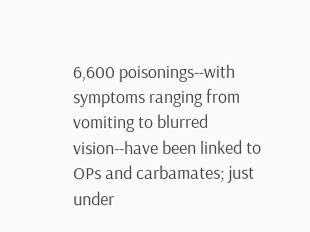6,600 poisonings--with symptoms ranging from vomiting to blurred vision--have been linked to OPs and carbamates; just under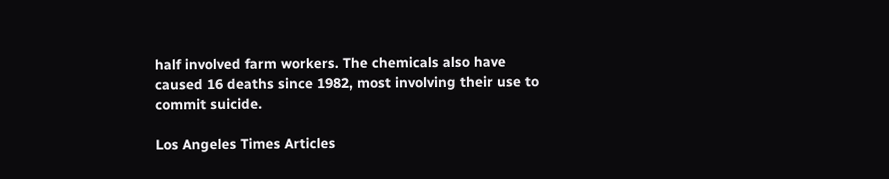half involved farm workers. The chemicals also have caused 16 deaths since 1982, most involving their use to commit suicide.

Los Angeles Times Articles